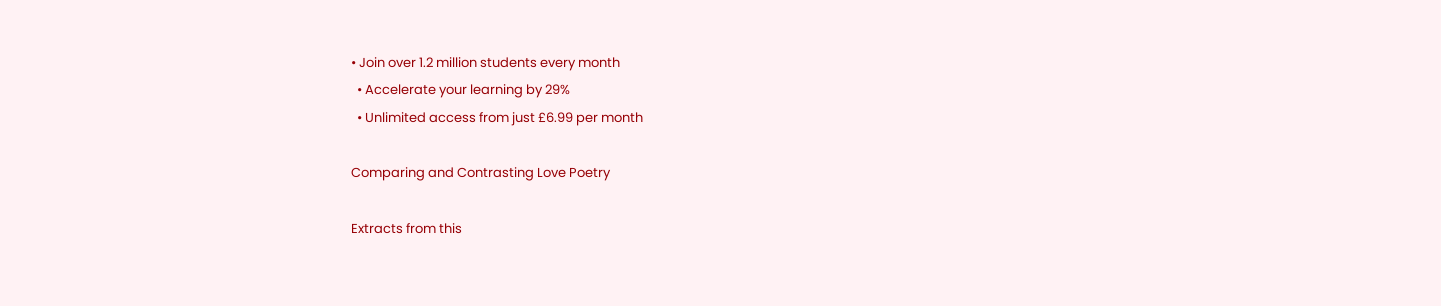• Join over 1.2 million students every month
  • Accelerate your learning by 29%
  • Unlimited access from just £6.99 per month

Comparing and Contrasting Love Poetry

Extracts from this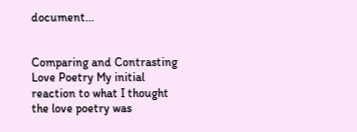document...


Comparing and Contrasting Love Poetry My initial reaction to what I thought the love poetry was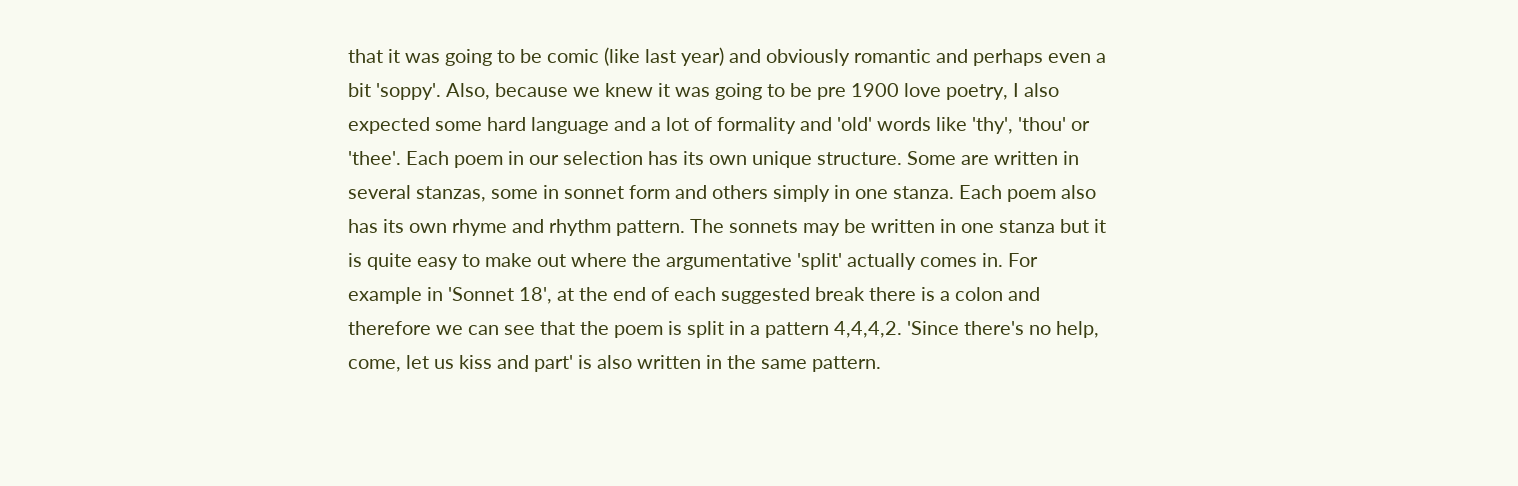that it was going to be comic (like last year) and obviously romantic and perhaps even a bit 'soppy'. Also, because we knew it was going to be pre 1900 love poetry, I also expected some hard language and a lot of formality and 'old' words like 'thy', 'thou' or 'thee'. Each poem in our selection has its own unique structure. Some are written in several stanzas, some in sonnet form and others simply in one stanza. Each poem also has its own rhyme and rhythm pattern. The sonnets may be written in one stanza but it is quite easy to make out where the argumentative 'split' actually comes in. For example in 'Sonnet 18', at the end of each suggested break there is a colon and therefore we can see that the poem is split in a pattern 4,4,4,2. 'Since there's no help, come, let us kiss and part' is also written in the same pattern.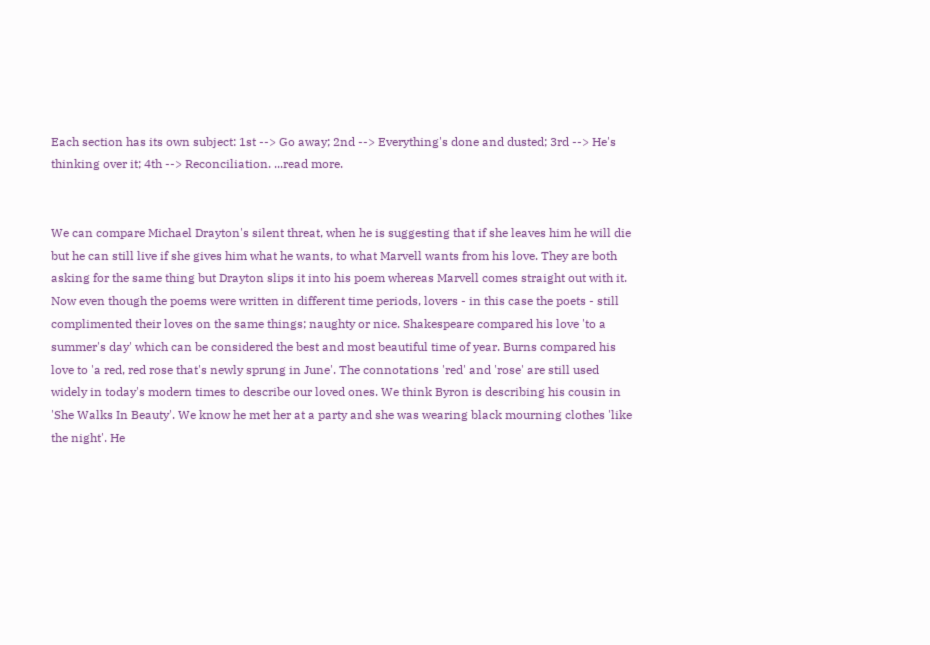Each section has its own subject: 1st --> Go away; 2nd --> Everything's done and dusted; 3rd --> He's thinking over it; 4th --> Reconciliation. ...read more.


We can compare Michael Drayton's silent threat, when he is suggesting that if she leaves him he will die but he can still live if she gives him what he wants, to what Marvell wants from his love. They are both asking for the same thing but Drayton slips it into his poem whereas Marvell comes straight out with it. Now even though the poems were written in different time periods, lovers - in this case the poets - still complimented their loves on the same things; naughty or nice. Shakespeare compared his love 'to a summer's day' which can be considered the best and most beautiful time of year. Burns compared his love to 'a red, red rose that's newly sprung in June'. The connotations 'red' and 'rose' are still used widely in today's modern times to describe our loved ones. We think Byron is describing his cousin in 'She Walks In Beauty'. We know he met her at a party and she was wearing black mourning clothes 'like the night'. He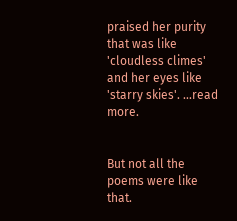praised her purity that was like 'cloudless climes' and her eyes like 'starry skies'. ...read more.


But not all the poems were like that.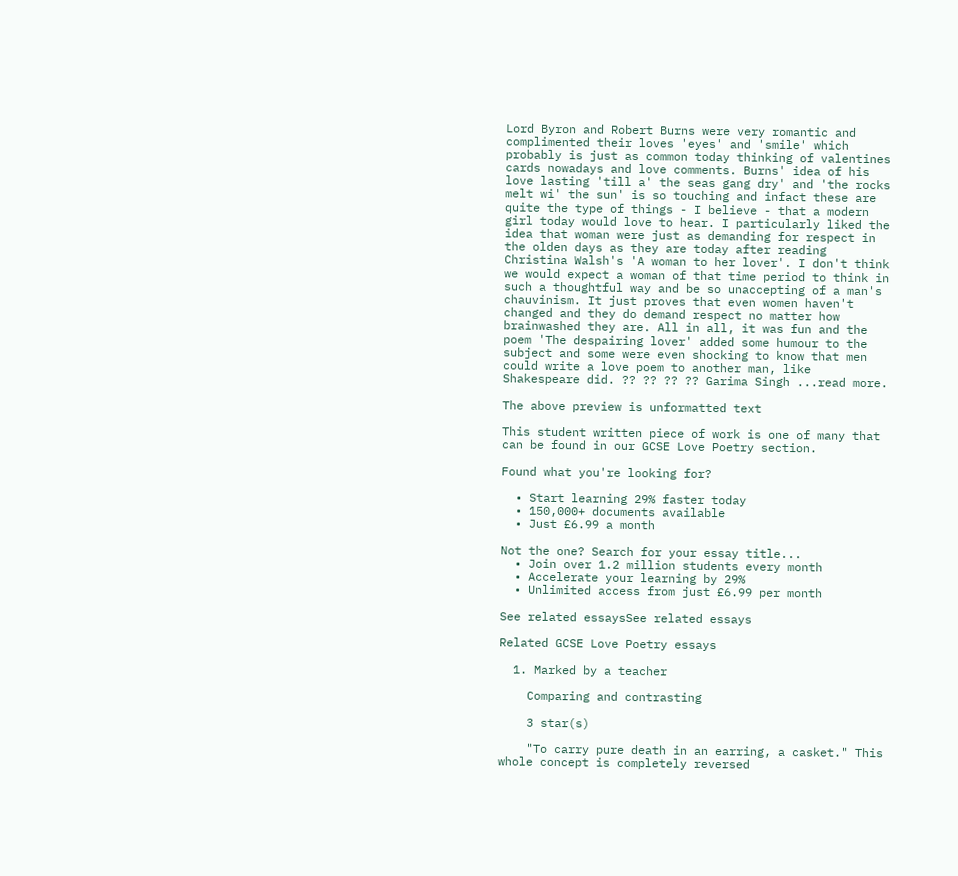Lord Byron and Robert Burns were very romantic and complimented their loves 'eyes' and 'smile' which probably is just as common today thinking of valentines cards nowadays and love comments. Burns' idea of his love lasting 'till a' the seas gang dry' and 'the rocks melt wi' the sun' is so touching and infact these are quite the type of things - I believe - that a modern girl today would love to hear. I particularly liked the idea that woman were just as demanding for respect in the olden days as they are today after reading Christina Walsh's 'A woman to her lover'. I don't think we would expect a woman of that time period to think in such a thoughtful way and be so unaccepting of a man's chauvinism. It just proves that even women haven't changed and they do demand respect no matter how brainwashed they are. All in all, it was fun and the poem 'The despairing lover' added some humour to the subject and some were even shocking to know that men could write a love poem to another man, like Shakespeare did. ?? ?? ?? ?? Garima Singh ...read more.

The above preview is unformatted text

This student written piece of work is one of many that can be found in our GCSE Love Poetry section.

Found what you're looking for?

  • Start learning 29% faster today
  • 150,000+ documents available
  • Just £6.99 a month

Not the one? Search for your essay title...
  • Join over 1.2 million students every month
  • Accelerate your learning by 29%
  • Unlimited access from just £6.99 per month

See related essaysSee related essays

Related GCSE Love Poetry essays

  1. Marked by a teacher

    Comparing and contrasting

    3 star(s)

    "To carry pure death in an earring, a casket." This whole concept is completely reversed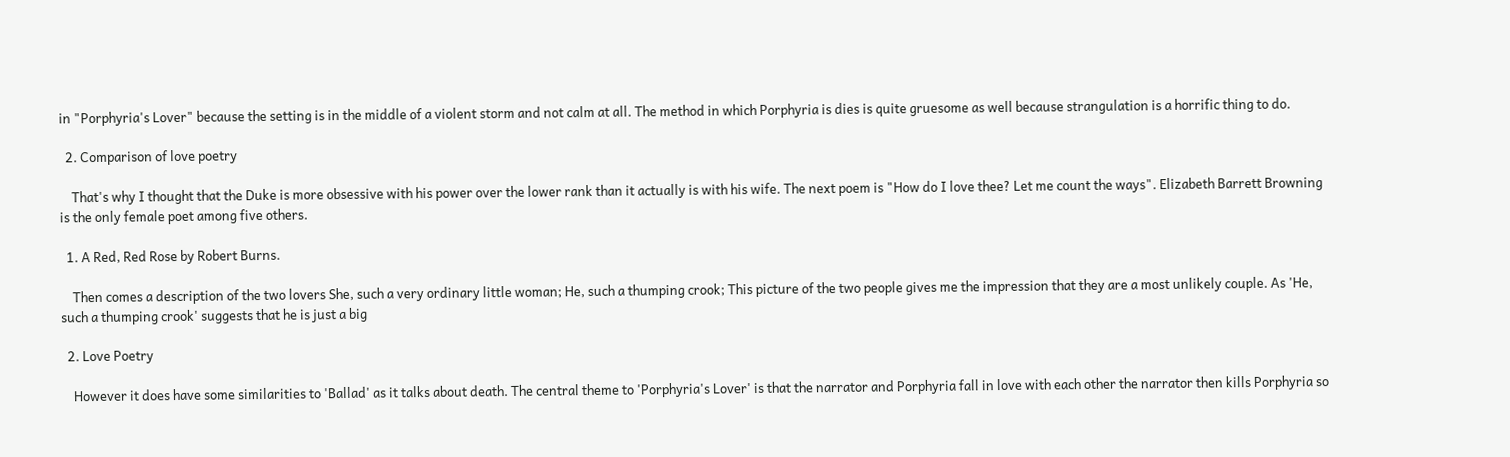in "Porphyria's Lover" because the setting is in the middle of a violent storm and not calm at all. The method in which Porphyria is dies is quite gruesome as well because strangulation is a horrific thing to do.

  2. Comparison of love poetry

    That's why I thought that the Duke is more obsessive with his power over the lower rank than it actually is with his wife. The next poem is "How do I love thee? Let me count the ways". Elizabeth Barrett Browning is the only female poet among five others.

  1. A Red, Red Rose by Robert Burns.

    Then comes a description of the two lovers She, such a very ordinary little woman; He, such a thumping crook; This picture of the two people gives me the impression that they are a most unlikely couple. As 'He, such a thumping crook' suggests that he is just a big

  2. Love Poetry

    However it does have some similarities to 'Ballad' as it talks about death. The central theme to 'Porphyria's Lover' is that the narrator and Porphyria fall in love with each other the narrator then kills Porphyria so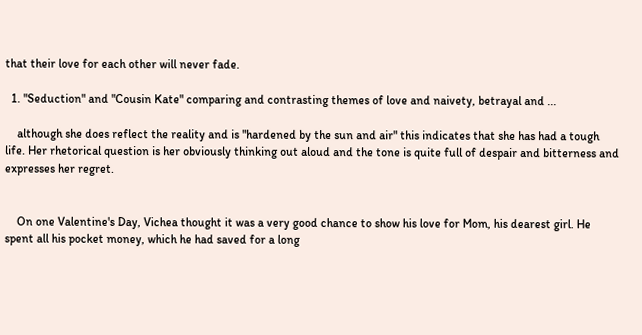that their love for each other will never fade.

  1. "Seduction" and "Cousin Kate" comparing and contrasting themes of love and naivety, betrayal and ...

    although she does reflect the reality and is "hardened by the sun and air" this indicates that she has had a tough life. Her rhetorical question is her obviously thinking out aloud and the tone is quite full of despair and bitterness and expresses her regret.


    On one Valentine's Day, Vichea thought it was a very good chance to show his love for Mom, his dearest girl. He spent all his pocket money, which he had saved for a long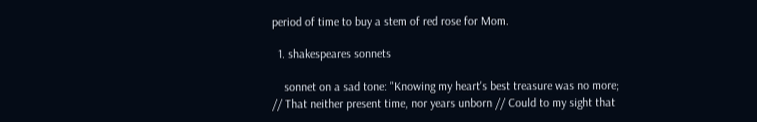period of time to buy a stem of red rose for Mom.

  1. shakespeares sonnets

    sonnet on a sad tone: "Knowing my heart's best treasure was no more; // That neither present time, nor years unborn // Could to my sight that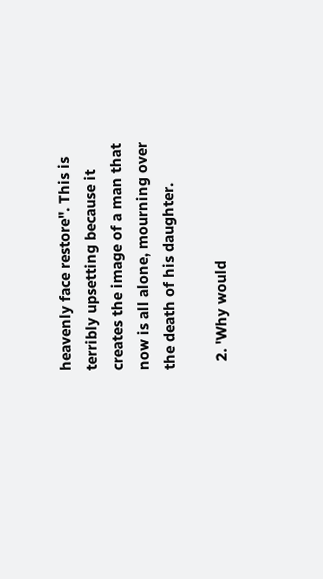heavenly face restore". This is terribly upsetting because it creates the image of a man that now is all alone, mourning over the death of his daughter.

  2. 'Why would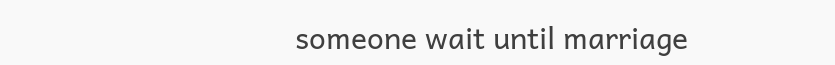someone wait until marriage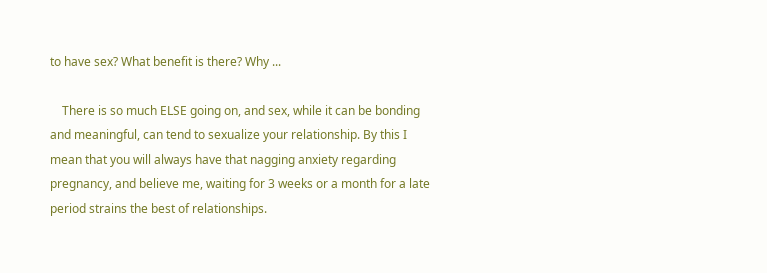to have sex? What benefit is there? Why ...

    There is so much ELSE going on, and sex, while it can be bonding and meaningful, can tend to sexualize your relationship. By this I mean that you will always have that nagging anxiety regarding pregnancy, and believe me, waiting for 3 weeks or a month for a late period strains the best of relationships.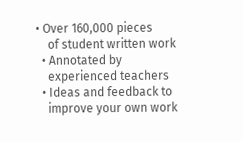• Over 160,000 pieces
    of student written work
  • Annotated by
    experienced teachers
  • Ideas and feedback to
    improve your own work